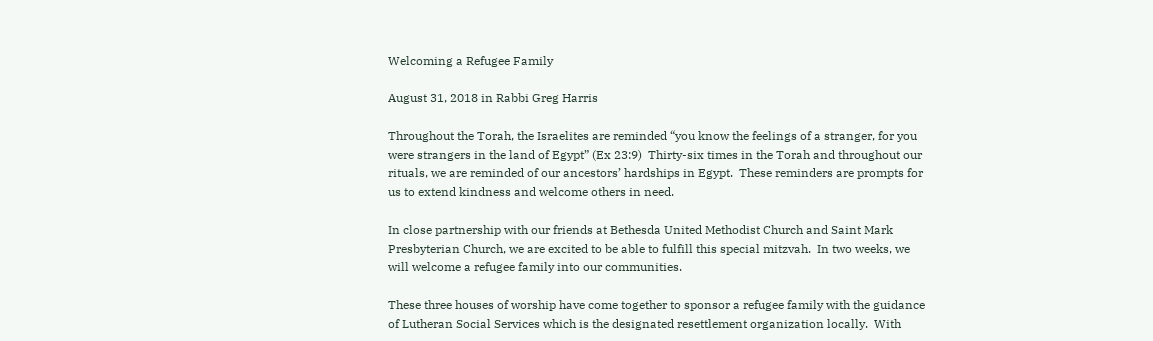Welcoming a Refugee Family

August 31, 2018 in Rabbi Greg Harris

Throughout the Torah, the Israelites are reminded “you know the feelings of a stranger, for you were strangers in the land of Egypt” (Ex 23:9)  Thirty-six times in the Torah and throughout our rituals, we are reminded of our ancestors’ hardships in Egypt.  These reminders are prompts for us to extend kindness and welcome others in need.

In close partnership with our friends at Bethesda United Methodist Church and Saint Mark Presbyterian Church, we are excited to be able to fulfill this special mitzvah.  In two weeks, we will welcome a refugee family into our communities.

These three houses of worship have come together to sponsor a refugee family with the guidance of Lutheran Social Services which is the designated resettlement organization locally.  With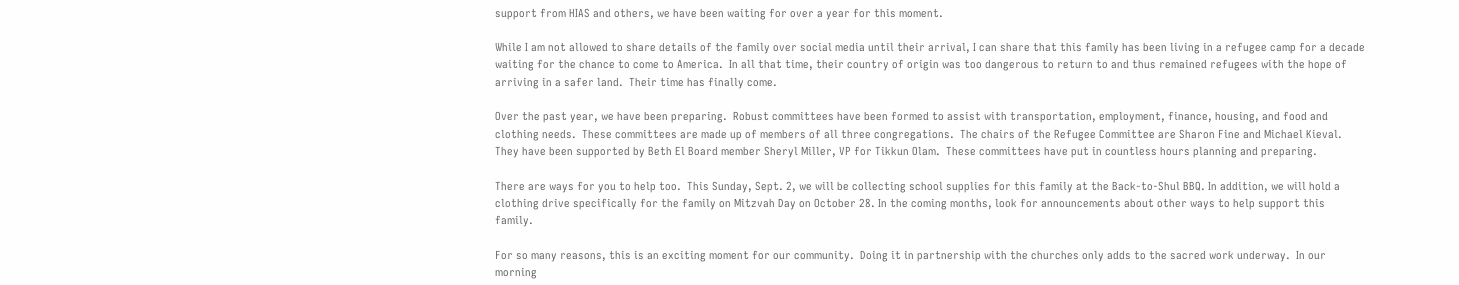support from HIAS and others, we have been waiting for over a year for this moment.

While I am not allowed to share details of the family over social media until their arrival, I can share that this family has been living in a refugee camp for a decade waiting for the chance to come to America.  In all that time, their country of origin was too dangerous to return to and thus remained refugees with the hope of arriving in a safer land.  Their time has finally come.

Over the past year, we have been preparing.  Robust committees have been formed to assist with transportation, employment, finance, housing, and food and clothing needs.  These committees are made up of members of all three congregations.  The chairs of the Refugee Committee are Sharon Fine and Michael Kieval.  They have been supported by Beth El Board member Sheryl Miller, VP for Tikkun Olam.  These committees have put in countless hours planning and preparing.

There are ways for you to help too.  This Sunday, Sept. 2, we will be collecting school supplies for this family at the Back-to-Shul BBQ. In addition, we will hold a clothing drive specifically for the family on Mitzvah Day on October 28. In the coming months, look for announcements about other ways to help support this family.

For so many reasons, this is an exciting moment for our community.  Doing it in partnership with the churches only adds to the sacred work underway.  In our morning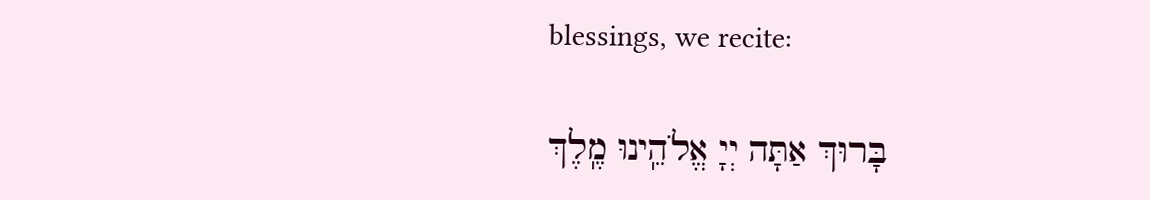blessings, we recite:

בָּרוּךְ אַתָּה יְיָ אֱלֹהֵֽינוּ מֶֽלֶךְ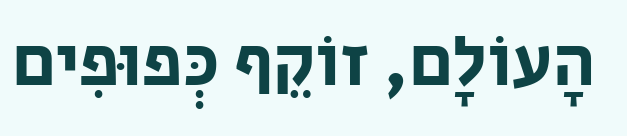הָעוֹלָם, זוֹקֵף כְּפוּפִים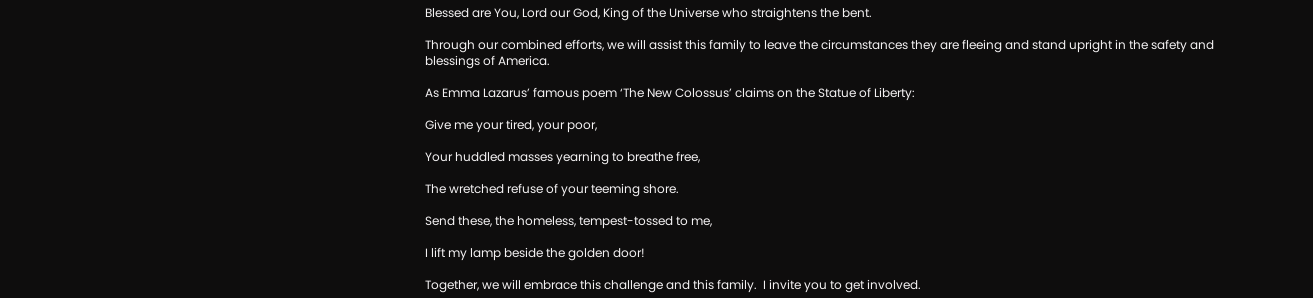Blessed are You, Lord our God, King of the Universe who straightens the bent.

Through our combined efforts, we will assist this family to leave the circumstances they are fleeing and stand upright in the safety and blessings of America.

As Emma Lazarus’ famous poem ‘The New Colossus’ claims on the Statue of Liberty:

Give me your tired, your poor,

Your huddled masses yearning to breathe free,

The wretched refuse of your teeming shore.

Send these, the homeless, tempest-tossed to me,

I lift my lamp beside the golden door!

Together, we will embrace this challenge and this family.  I invite you to get involved.